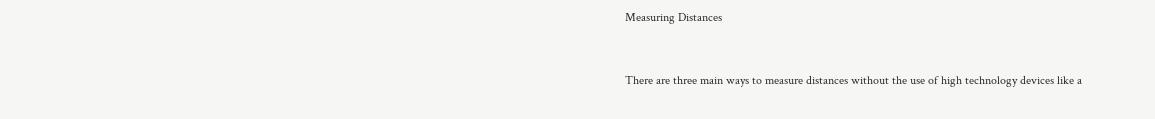Measuring Distances


There are three main ways to measure distances without the use of high technology devices like a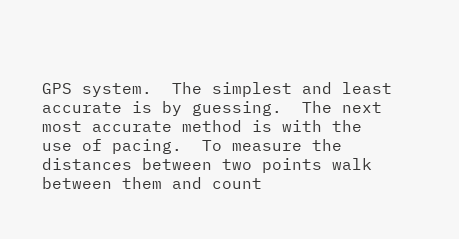GPS system.  The simplest and least accurate is by guessing.  The next most accurate method is with the use of pacing.  To measure the distances between two points walk between them and count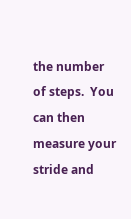the number of steps.  You can then measure your stride and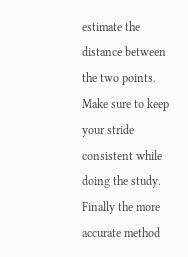estimate the distance between the two points.  Make sure to keep your stride consistent while doing the study.  Finally the more accurate method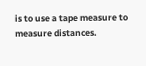is to use a tape measure to measure distances.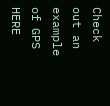Check out an example of GPS HERE